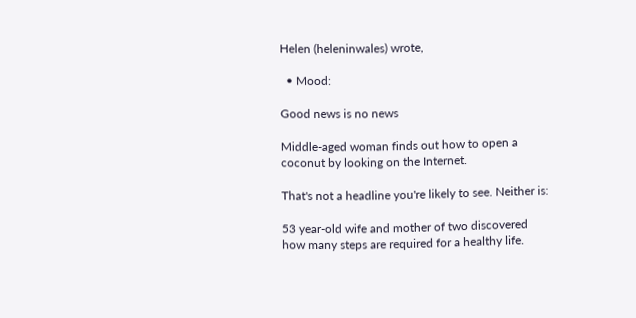Helen (heleninwales) wrote,

  • Mood:

Good news is no news

Middle-aged woman finds out how to open a coconut by looking on the Internet.

That's not a headline you're likely to see. Neither is:

53 year-old wife and mother of two discovered how many steps are required for a healthy life.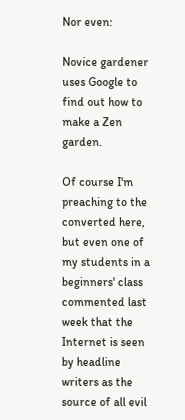Nor even:

Novice gardener uses Google to find out how to make a Zen garden.

Of course I'm preaching to the converted here, but even one of my students in a beginners' class commented last week that the Internet is seen by headline writers as the source of all evil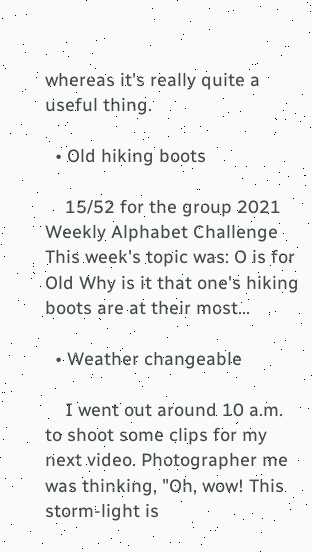whereas it's really quite a useful thing.

  • Old hiking boots

    15/52 for the group 2021 Weekly Alphabet Challenge This week's topic was: O is for Old Why is it that one's hiking boots are at their most…

  • Weather changeable

    I went out around 10 a.m. to shoot some clips for my next video. Photographer me was thinking, "Oh, wow! This storm-light is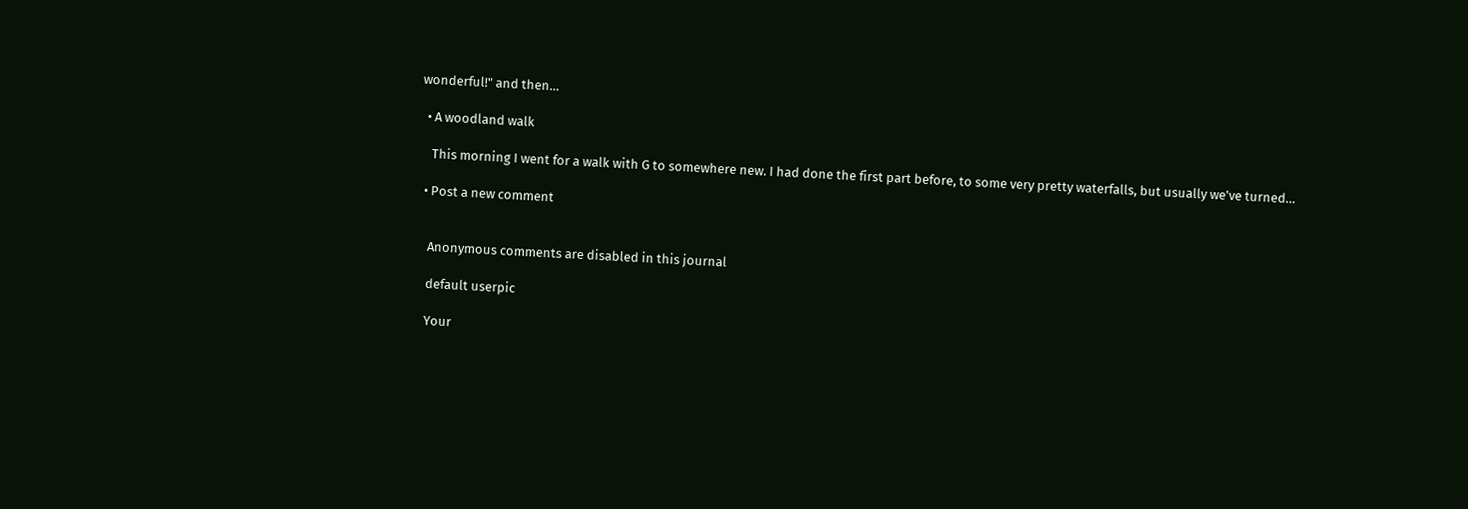wonderful!" and then…

  • A woodland walk

    This morning I went for a walk with G to somewhere new. I had done the first part before, to some very pretty waterfalls, but usually we've turned…

  • Post a new comment


    Anonymous comments are disabled in this journal

    default userpic

    Your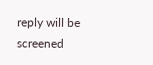reply will be screened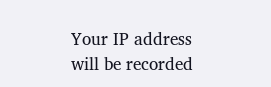Your IP address will be recorded